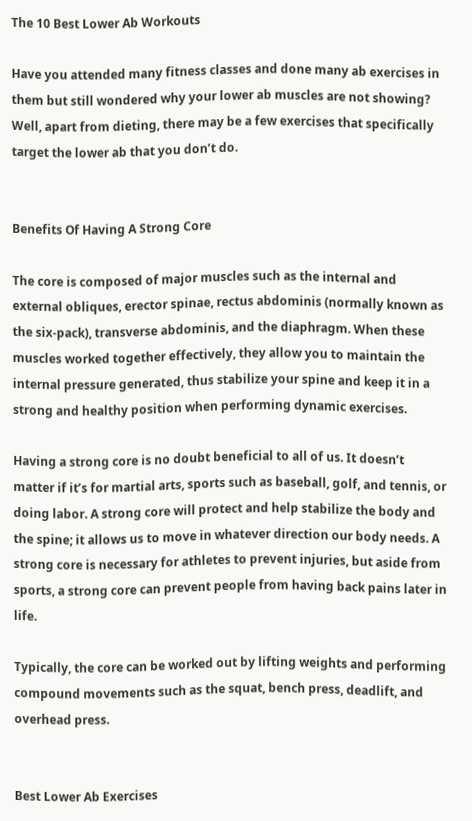The 10 Best Lower Ab Workouts

Have you attended many fitness classes and done many ab exercises in them but still wondered why your lower ab muscles are not showing? Well, apart from dieting, there may be a few exercises that specifically target the lower ab that you don’t do.


Benefits Of Having A Strong Core

The core is composed of major muscles such as the internal and external obliques, erector spinae, rectus abdominis (normally known as the six-pack), transverse abdominis, and the diaphragm. When these muscles worked together effectively, they allow you to maintain the internal pressure generated, thus stabilize your spine and keep it in a strong and healthy position when performing dynamic exercises.

Having a strong core is no doubt beneficial to all of us. It doesn’t matter if it’s for martial arts, sports such as baseball, golf, and tennis, or doing labor. A strong core will protect and help stabilize the body and the spine; it allows us to move in whatever direction our body needs. A strong core is necessary for athletes to prevent injuries, but aside from sports, a strong core can prevent people from having back pains later in life.

Typically, the core can be worked out by lifting weights and performing compound movements such as the squat, bench press, deadlift, and overhead press.


Best Lower Ab Exercises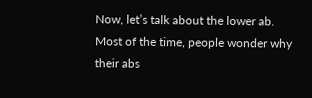Now, let’s talk about the lower ab. Most of the time, people wonder why their abs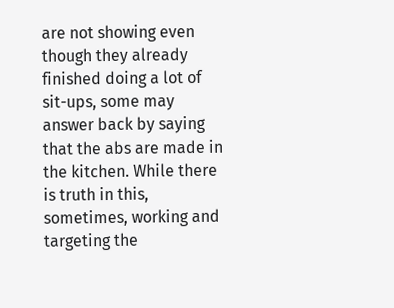are not showing even though they already finished doing a lot of sit-ups, some may answer back by saying that the abs are made in the kitchen. While there is truth in this, sometimes, working and targeting the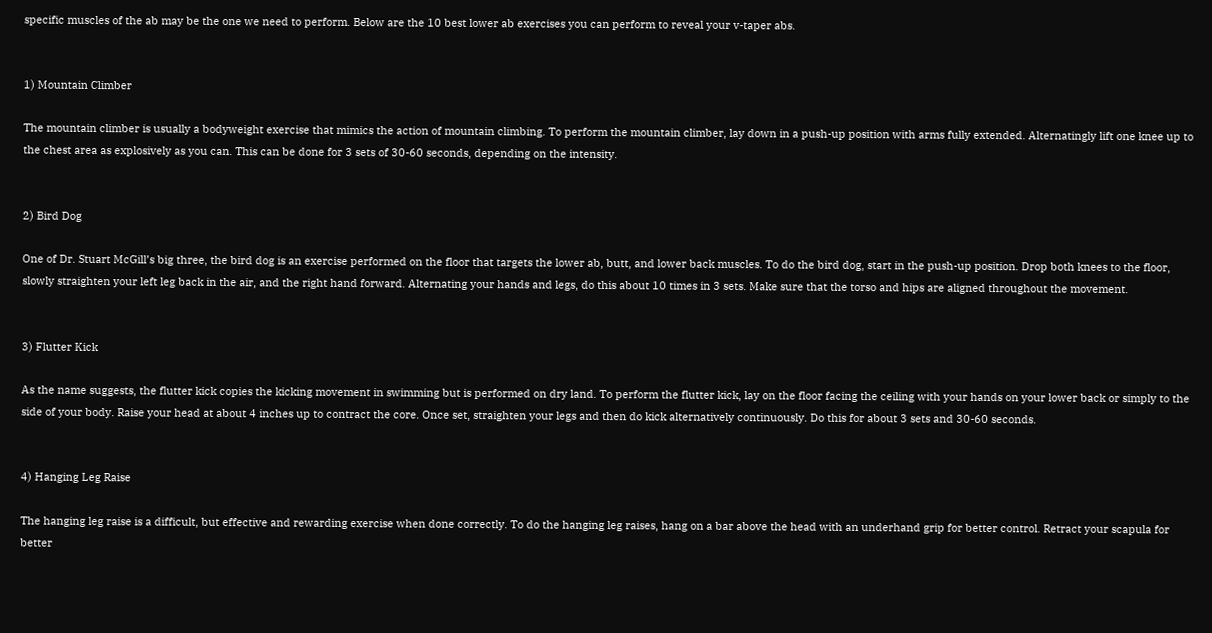specific muscles of the ab may be the one we need to perform. Below are the 10 best lower ab exercises you can perform to reveal your v-taper abs.


1) Mountain Climber

The mountain climber is usually a bodyweight exercise that mimics the action of mountain climbing. To perform the mountain climber, lay down in a push-up position with arms fully extended. Alternatingly lift one knee up to the chest area as explosively as you can. This can be done for 3 sets of 30-60 seconds, depending on the intensity.


2) Bird Dog

One of Dr. Stuart McGill’s big three, the bird dog is an exercise performed on the floor that targets the lower ab, butt, and lower back muscles. To do the bird dog, start in the push-up position. Drop both knees to the floor, slowly straighten your left leg back in the air, and the right hand forward. Alternating your hands and legs, do this about 10 times in 3 sets. Make sure that the torso and hips are aligned throughout the movement.


3) Flutter Kick

As the name suggests, the flutter kick copies the kicking movement in swimming but is performed on dry land. To perform the flutter kick, lay on the floor facing the ceiling with your hands on your lower back or simply to the side of your body. Raise your head at about 4 inches up to contract the core. Once set, straighten your legs and then do kick alternatively continuously. Do this for about 3 sets and 30-60 seconds.


4) Hanging Leg Raise

The hanging leg raise is a difficult, but effective and rewarding exercise when done correctly. To do the hanging leg raises, hang on a bar above the head with an underhand grip for better control. Retract your scapula for better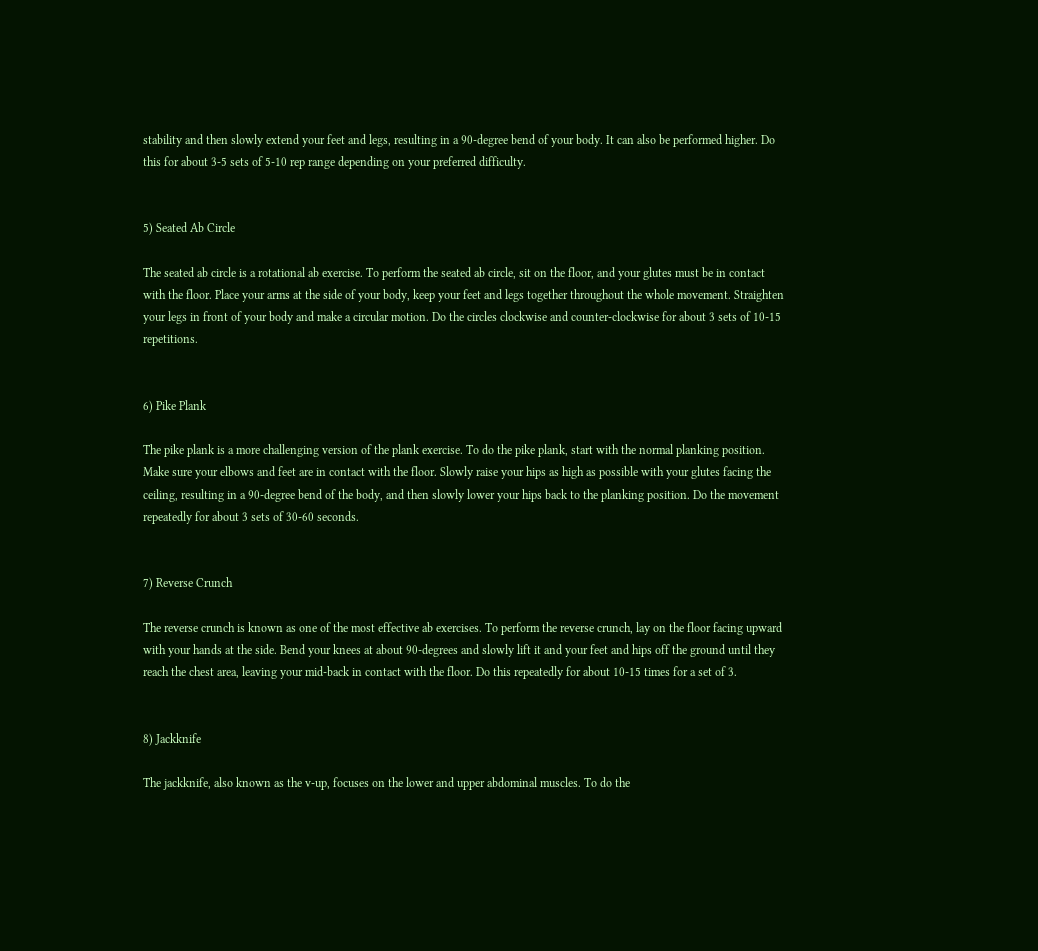stability and then slowly extend your feet and legs, resulting in a 90-degree bend of your body. It can also be performed higher. Do this for about 3-5 sets of 5-10 rep range depending on your preferred difficulty.


5) Seated Ab Circle

The seated ab circle is a rotational ab exercise. To perform the seated ab circle, sit on the floor, and your glutes must be in contact with the floor. Place your arms at the side of your body, keep your feet and legs together throughout the whole movement. Straighten your legs in front of your body and make a circular motion. Do the circles clockwise and counter-clockwise for about 3 sets of 10-15 repetitions.


6) Pike Plank

The pike plank is a more challenging version of the plank exercise. To do the pike plank, start with the normal planking position. Make sure your elbows and feet are in contact with the floor. Slowly raise your hips as high as possible with your glutes facing the ceiling, resulting in a 90-degree bend of the body, and then slowly lower your hips back to the planking position. Do the movement repeatedly for about 3 sets of 30-60 seconds.


7) Reverse Crunch

The reverse crunch is known as one of the most effective ab exercises. To perform the reverse crunch, lay on the floor facing upward with your hands at the side. Bend your knees at about 90-degrees and slowly lift it and your feet and hips off the ground until they reach the chest area, leaving your mid-back in contact with the floor. Do this repeatedly for about 10-15 times for a set of 3.


8) Jackknife

The jackknife, also known as the v-up, focuses on the lower and upper abdominal muscles. To do the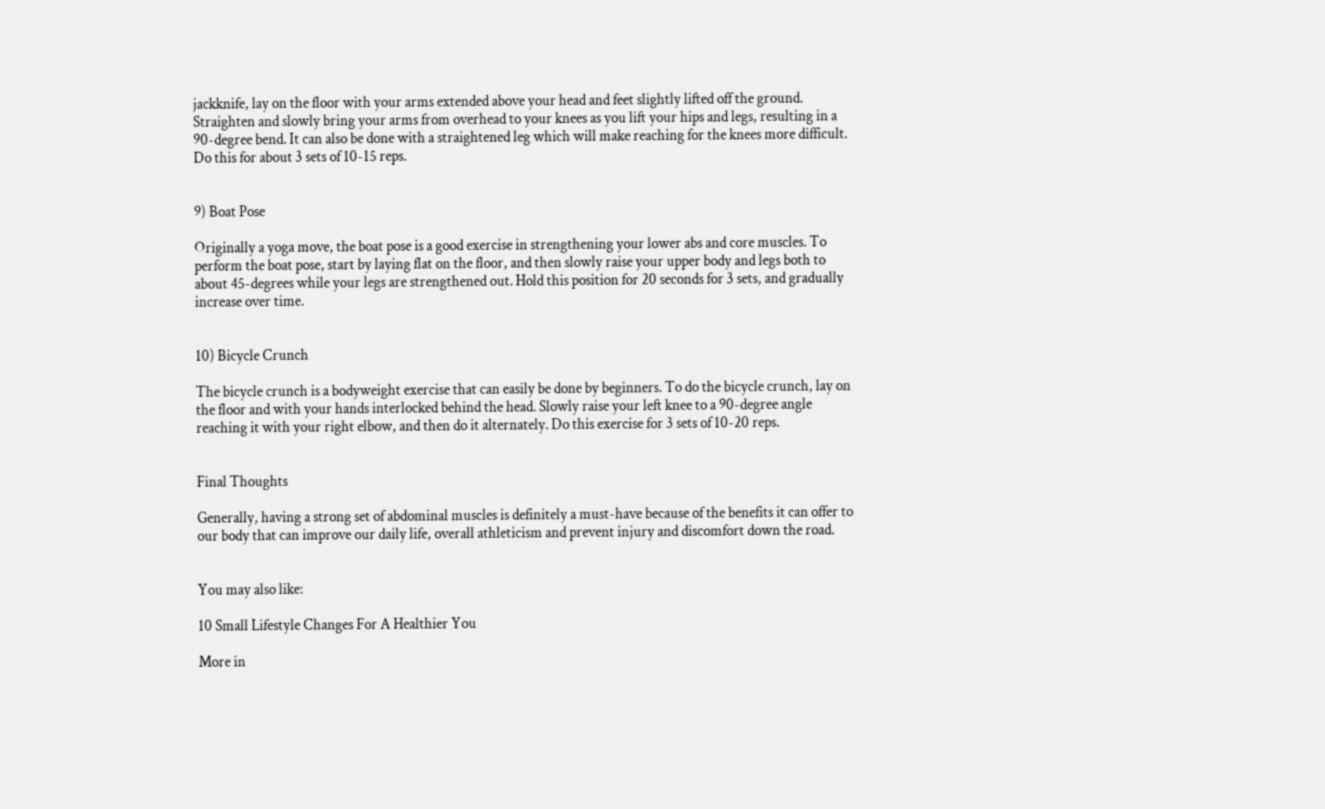jackknife, lay on the floor with your arms extended above your head and feet slightly lifted off the ground. Straighten and slowly bring your arms from overhead to your knees as you lift your hips and legs, resulting in a 90-degree bend. It can also be done with a straightened leg which will make reaching for the knees more difficult. Do this for about 3 sets of 10-15 reps.


9) Boat Pose

Originally a yoga move, the boat pose is a good exercise in strengthening your lower abs and core muscles. To perform the boat pose, start by laying flat on the floor, and then slowly raise your upper body and legs both to about 45-degrees while your legs are strengthened out. Hold this position for 20 seconds for 3 sets, and gradually increase over time.


10) Bicycle Crunch

The bicycle crunch is a bodyweight exercise that can easily be done by beginners. To do the bicycle crunch, lay on the floor and with your hands interlocked behind the head. Slowly raise your left knee to a 90-degree angle reaching it with your right elbow, and then do it alternately. Do this exercise for 3 sets of 10-20 reps.


Final Thoughts

Generally, having a strong set of abdominal muscles is definitely a must-have because of the benefits it can offer to our body that can improve our daily life, overall athleticism and prevent injury and discomfort down the road.


You may also like:

10 Small Lifestyle Changes For A Healthier You

More in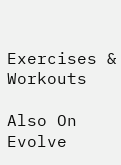Exercises & Workouts

Also On Evolve